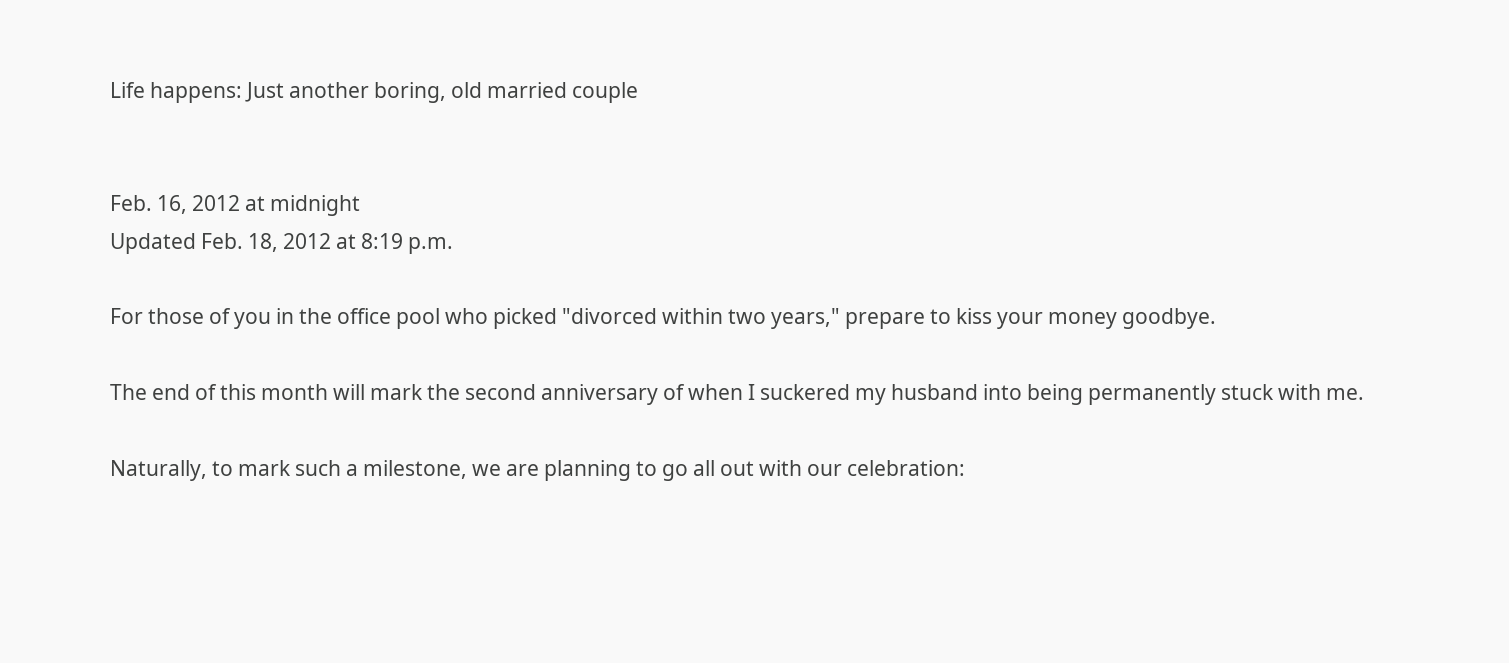Life happens: Just another boring, old married couple


Feb. 16, 2012 at midnight
Updated Feb. 18, 2012 at 8:19 p.m.

For those of you in the office pool who picked "divorced within two years," prepare to kiss your money goodbye.

The end of this month will mark the second anniversary of when I suckered my husband into being permanently stuck with me.

Naturally, to mark such a milestone, we are planning to go all out with our celebration: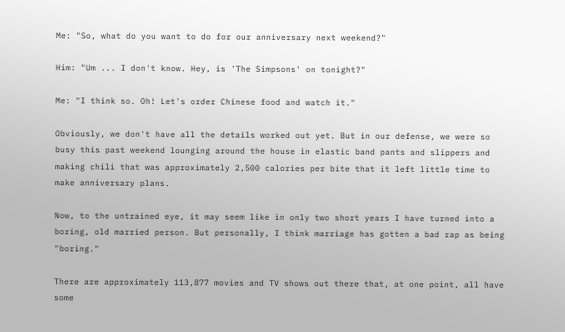Me: "So, what do you want to do for our anniversary next weekend?"

Him: "Um ... I don't know. Hey, is 'The Simpsons' on tonight?"

Me: "I think so. Oh! Let's order Chinese food and watch it."

Obviously, we don't have all the details worked out yet. But in our defense, we were so busy this past weekend lounging around the house in elastic band pants and slippers and making chili that was approximately 2,500 calories per bite that it left little time to make anniversary plans.

Now, to the untrained eye, it may seem like in only two short years I have turned into a boring, old married person. But personally, I think marriage has gotten a bad rap as being "boring."

There are approximately 113,877 movies and TV shows out there that, at one point, all have some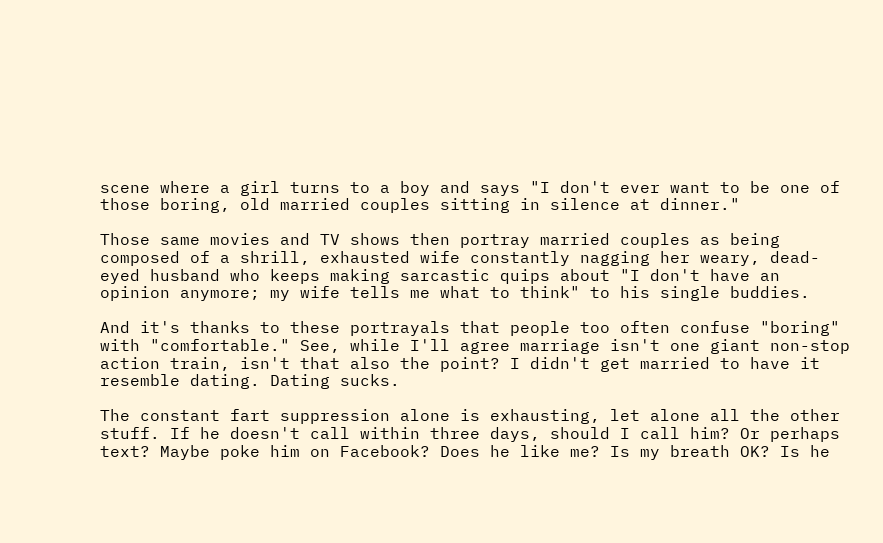scene where a girl turns to a boy and says "I don't ever want to be one of those boring, old married couples sitting in silence at dinner."

Those same movies and TV shows then portray married couples as being composed of a shrill, exhausted wife constantly nagging her weary, dead-eyed husband who keeps making sarcastic quips about "I don't have an opinion anymore; my wife tells me what to think" to his single buddies.

And it's thanks to these portrayals that people too often confuse "boring" with "comfortable." See, while I'll agree marriage isn't one giant non-stop action train, isn't that also the point? I didn't get married to have it resemble dating. Dating sucks.

The constant fart suppression alone is exhausting, let alone all the other stuff. If he doesn't call within three days, should I call him? Or perhaps text? Maybe poke him on Facebook? Does he like me? Is my breath OK? Is he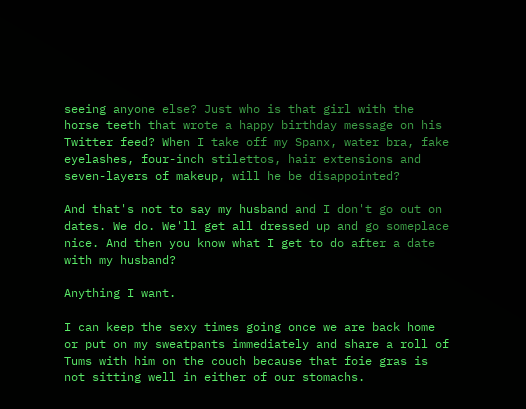seeing anyone else? Just who is that girl with the horse teeth that wrote a happy birthday message on his Twitter feed? When I take off my Spanx, water bra, fake eyelashes, four-inch stilettos, hair extensions and seven-layers of makeup, will he be disappointed?

And that's not to say my husband and I don't go out on dates. We do. We'll get all dressed up and go someplace nice. And then you know what I get to do after a date with my husband?

Anything I want.

I can keep the sexy times going once we are back home or put on my sweatpants immediately and share a roll of Tums with him on the couch because that foie gras is not sitting well in either of our stomachs.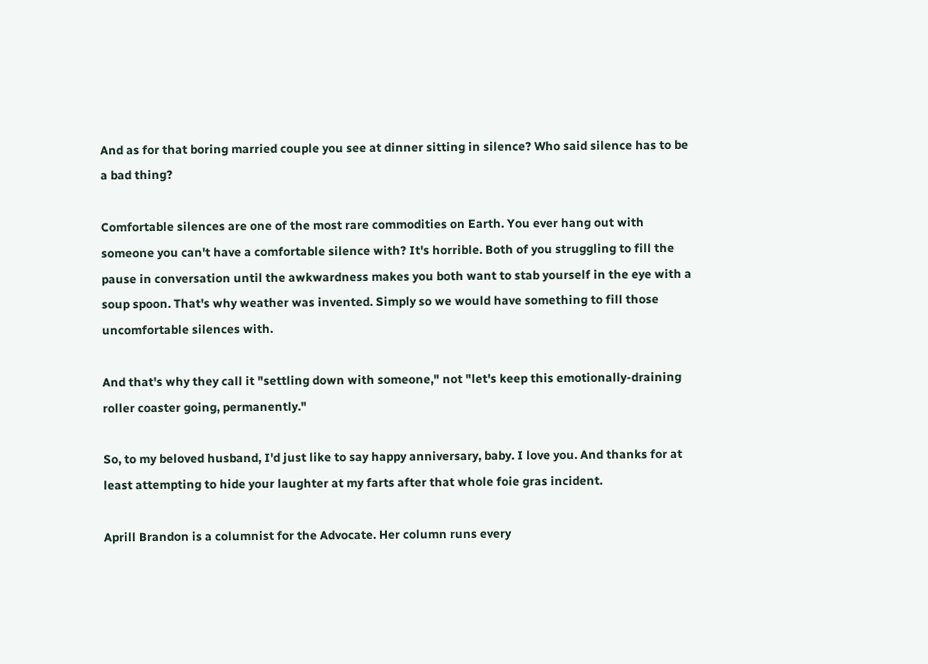And as for that boring married couple you see at dinner sitting in silence? Who said silence has to be a bad thing?

Comfortable silences are one of the most rare commodities on Earth. You ever hang out with someone you can't have a comfortable silence with? It's horrible. Both of you struggling to fill the pause in conversation until the awkwardness makes you both want to stab yourself in the eye with a soup spoon. That's why weather was invented. Simply so we would have something to fill those uncomfortable silences with.

And that's why they call it "settling down with someone," not "let's keep this emotionally-draining roller coaster going, permanently."

So, to my beloved husband, I'd just like to say happy anniversary, baby. I love you. And thanks for at least attempting to hide your laughter at my farts after that whole foie gras incident.

Aprill Brandon is a columnist for the Advocate. Her column runs every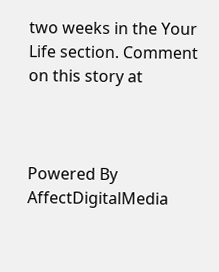two weeks in the Your Life section. Comment on this story at



Powered By AffectDigitalMedia